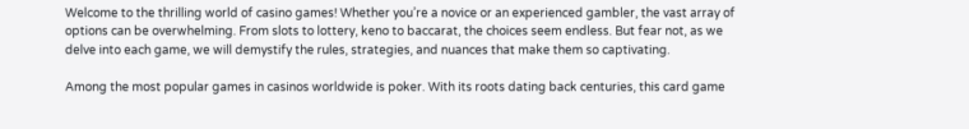Welcome to the thrilling world of casino games! Whether you’re a novice or an experienced gambler, the vast array of options can be overwhelming. From slots to lottery, keno to baccarat, the choices seem endless. But fear not, as we delve into each game, we will demystify the rules, strategies, and nuances that make them so captivating.

Among the most popular games in casinos worldwide is poker. With its roots dating back centuries, this card game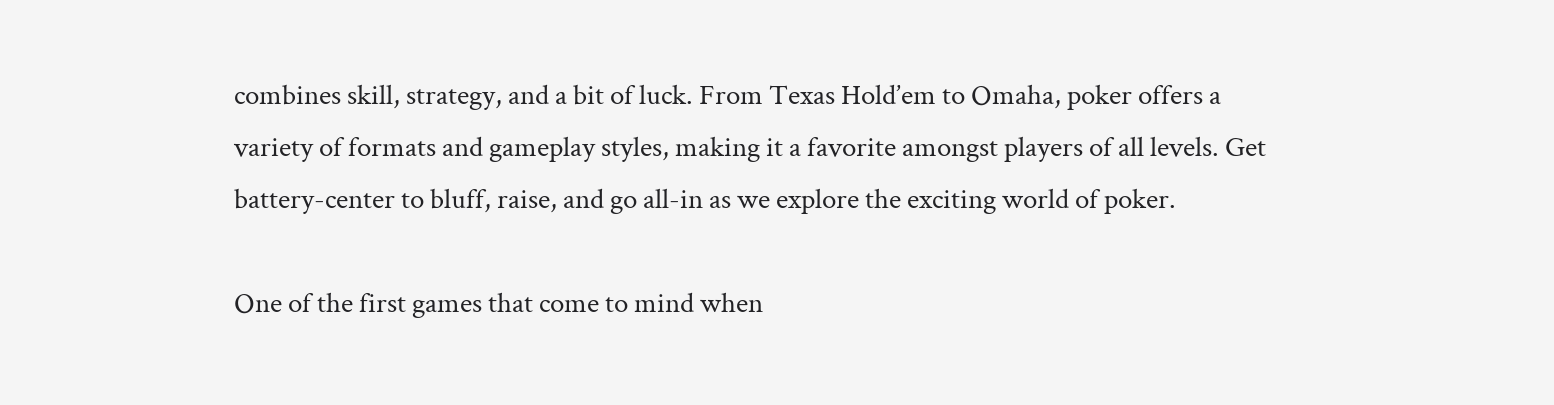combines skill, strategy, and a bit of luck. From Texas Hold’em to Omaha, poker offers a variety of formats and gameplay styles, making it a favorite amongst players of all levels. Get battery-center to bluff, raise, and go all-in as we explore the exciting world of poker.

One of the first games that come to mind when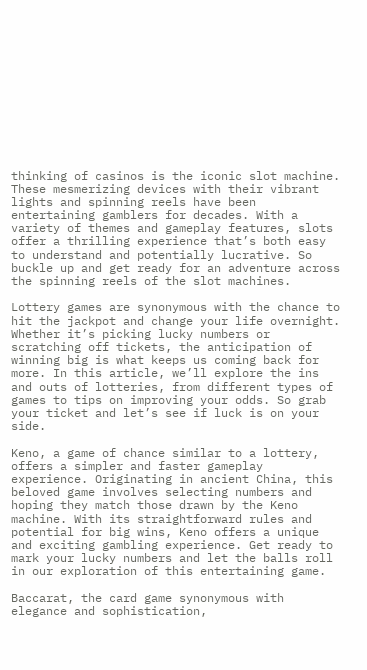thinking of casinos is the iconic slot machine. These mesmerizing devices with their vibrant lights and spinning reels have been entertaining gamblers for decades. With a variety of themes and gameplay features, slots offer a thrilling experience that’s both easy to understand and potentially lucrative. So buckle up and get ready for an adventure across the spinning reels of the slot machines.

Lottery games are synonymous with the chance to hit the jackpot and change your life overnight. Whether it’s picking lucky numbers or scratching off tickets, the anticipation of winning big is what keeps us coming back for more. In this article, we’ll explore the ins and outs of lotteries, from different types of games to tips on improving your odds. So grab your ticket and let’s see if luck is on your side.

Keno, a game of chance similar to a lottery, offers a simpler and faster gameplay experience. Originating in ancient China, this beloved game involves selecting numbers and hoping they match those drawn by the Keno machine. With its straightforward rules and potential for big wins, Keno offers a unique and exciting gambling experience. Get ready to mark your lucky numbers and let the balls roll in our exploration of this entertaining game.

Baccarat, the card game synonymous with elegance and sophistication,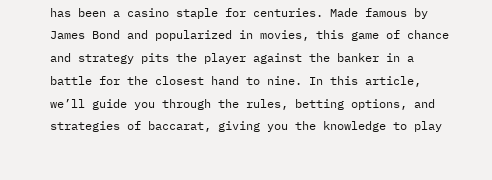has been a casino staple for centuries. Made famous by James Bond and popularized in movies, this game of chance and strategy pits the player against the banker in a battle for the closest hand to nine. In this article, we’ll guide you through the rules, betting options, and strategies of baccarat, giving you the knowledge to play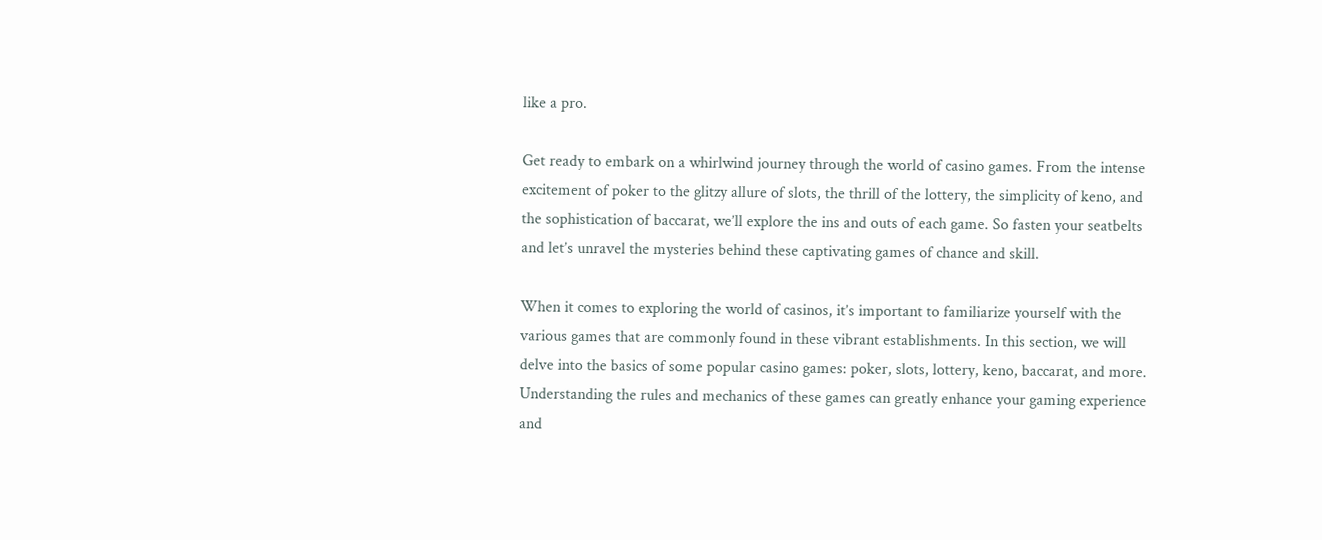like a pro.

Get ready to embark on a whirlwind journey through the world of casino games. From the intense excitement of poker to the glitzy allure of slots, the thrill of the lottery, the simplicity of keno, and the sophistication of baccarat, we’ll explore the ins and outs of each game. So fasten your seatbelts and let’s unravel the mysteries behind these captivating games of chance and skill.

When it comes to exploring the world of casinos, it’s important to familiarize yourself with the various games that are commonly found in these vibrant establishments. In this section, we will delve into the basics of some popular casino games: poker, slots, lottery, keno, baccarat, and more. Understanding the rules and mechanics of these games can greatly enhance your gaming experience and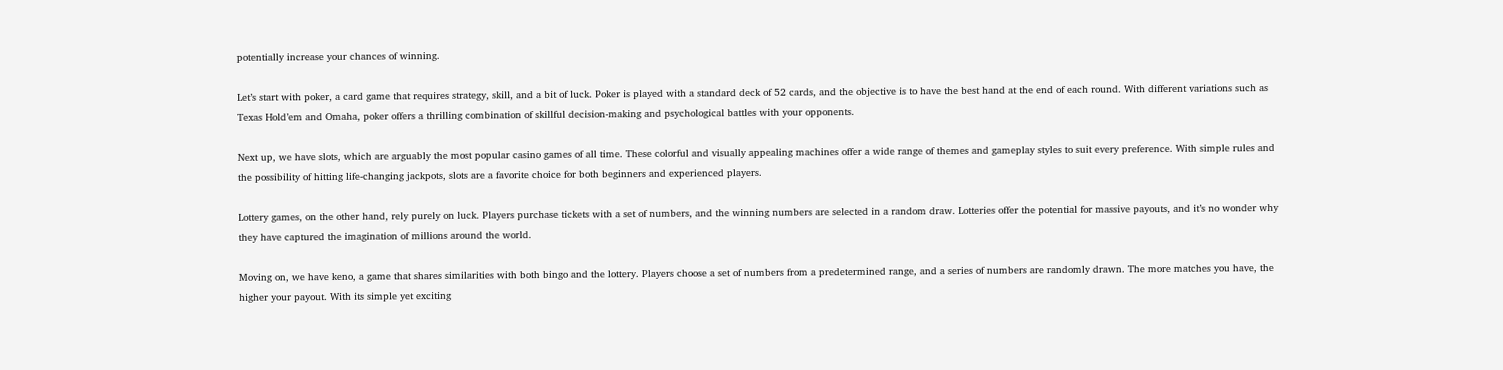potentially increase your chances of winning.

Let’s start with poker, a card game that requires strategy, skill, and a bit of luck. Poker is played with a standard deck of 52 cards, and the objective is to have the best hand at the end of each round. With different variations such as Texas Hold’em and Omaha, poker offers a thrilling combination of skillful decision-making and psychological battles with your opponents.

Next up, we have slots, which are arguably the most popular casino games of all time. These colorful and visually appealing machines offer a wide range of themes and gameplay styles to suit every preference. With simple rules and the possibility of hitting life-changing jackpots, slots are a favorite choice for both beginners and experienced players.

Lottery games, on the other hand, rely purely on luck. Players purchase tickets with a set of numbers, and the winning numbers are selected in a random draw. Lotteries offer the potential for massive payouts, and it’s no wonder why they have captured the imagination of millions around the world.

Moving on, we have keno, a game that shares similarities with both bingo and the lottery. Players choose a set of numbers from a predetermined range, and a series of numbers are randomly drawn. The more matches you have, the higher your payout. With its simple yet exciting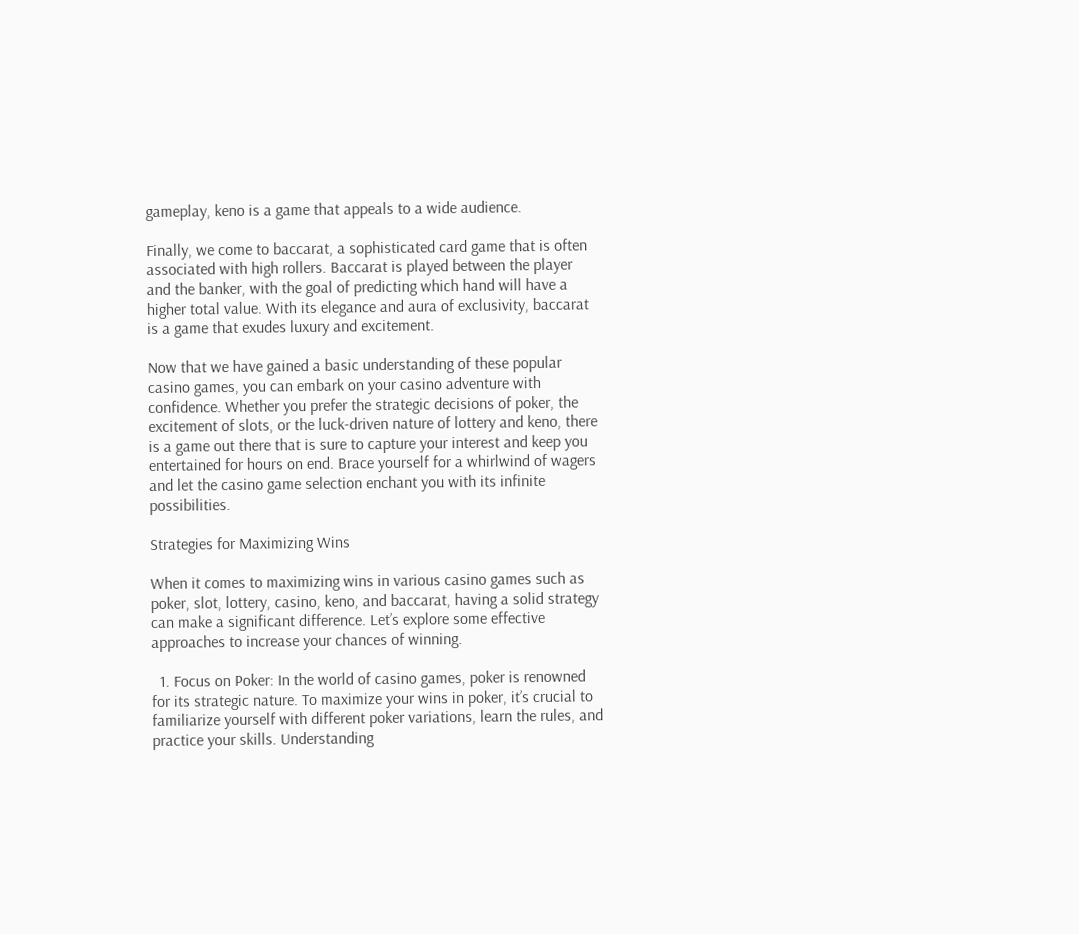gameplay, keno is a game that appeals to a wide audience.

Finally, we come to baccarat, a sophisticated card game that is often associated with high rollers. Baccarat is played between the player and the banker, with the goal of predicting which hand will have a higher total value. With its elegance and aura of exclusivity, baccarat is a game that exudes luxury and excitement.

Now that we have gained a basic understanding of these popular casino games, you can embark on your casino adventure with confidence. Whether you prefer the strategic decisions of poker, the excitement of slots, or the luck-driven nature of lottery and keno, there is a game out there that is sure to capture your interest and keep you entertained for hours on end. Brace yourself for a whirlwind of wagers and let the casino game selection enchant you with its infinite possibilities.

Strategies for Maximizing Wins

When it comes to maximizing wins in various casino games such as poker, slot, lottery, casino, keno, and baccarat, having a solid strategy can make a significant difference. Let’s explore some effective approaches to increase your chances of winning.

  1. Focus on Poker: In the world of casino games, poker is renowned for its strategic nature. To maximize your wins in poker, it’s crucial to familiarize yourself with different poker variations, learn the rules, and practice your skills. Understanding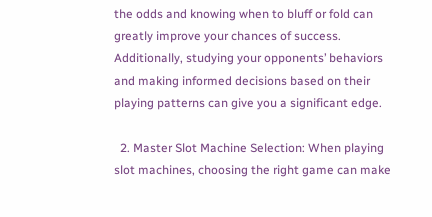the odds and knowing when to bluff or fold can greatly improve your chances of success. Additionally, studying your opponents’ behaviors and making informed decisions based on their playing patterns can give you a significant edge.

  2. Master Slot Machine Selection: When playing slot machines, choosing the right game can make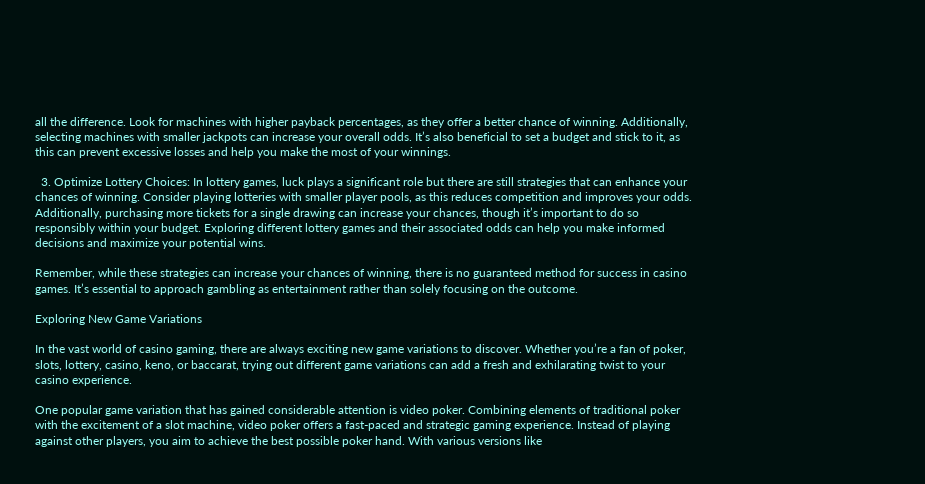all the difference. Look for machines with higher payback percentages, as they offer a better chance of winning. Additionally, selecting machines with smaller jackpots can increase your overall odds. It’s also beneficial to set a budget and stick to it, as this can prevent excessive losses and help you make the most of your winnings.

  3. Optimize Lottery Choices: In lottery games, luck plays a significant role but there are still strategies that can enhance your chances of winning. Consider playing lotteries with smaller player pools, as this reduces competition and improves your odds. Additionally, purchasing more tickets for a single drawing can increase your chances, though it’s important to do so responsibly within your budget. Exploring different lottery games and their associated odds can help you make informed decisions and maximize your potential wins.

Remember, while these strategies can increase your chances of winning, there is no guaranteed method for success in casino games. It’s essential to approach gambling as entertainment rather than solely focusing on the outcome.

Exploring New Game Variations

In the vast world of casino gaming, there are always exciting new game variations to discover. Whether you’re a fan of poker, slots, lottery, casino, keno, or baccarat, trying out different game variations can add a fresh and exhilarating twist to your casino experience.

One popular game variation that has gained considerable attention is video poker. Combining elements of traditional poker with the excitement of a slot machine, video poker offers a fast-paced and strategic gaming experience. Instead of playing against other players, you aim to achieve the best possible poker hand. With various versions like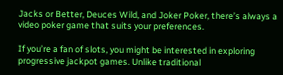Jacks or Better, Deuces Wild, and Joker Poker, there’s always a video poker game that suits your preferences.

If you’re a fan of slots, you might be interested in exploring progressive jackpot games. Unlike traditional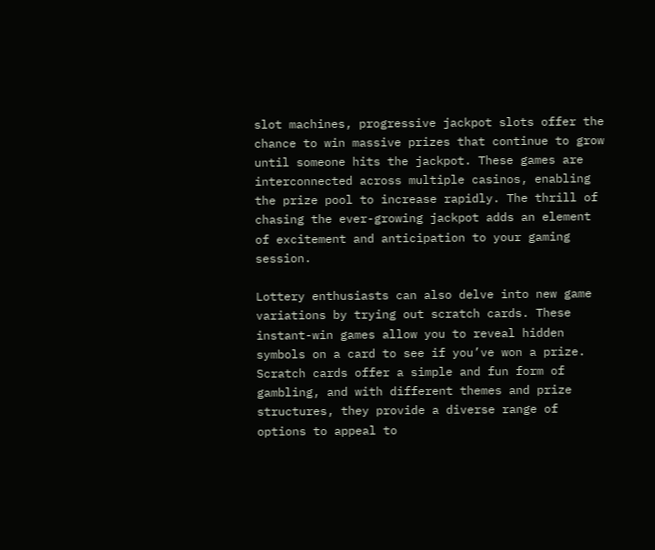slot machines, progressive jackpot slots offer the chance to win massive prizes that continue to grow until someone hits the jackpot. These games are interconnected across multiple casinos, enabling the prize pool to increase rapidly. The thrill of chasing the ever-growing jackpot adds an element of excitement and anticipation to your gaming session.

Lottery enthusiasts can also delve into new game variations by trying out scratch cards. These instant-win games allow you to reveal hidden symbols on a card to see if you’ve won a prize. Scratch cards offer a simple and fun form of gambling, and with different themes and prize structures, they provide a diverse range of options to appeal to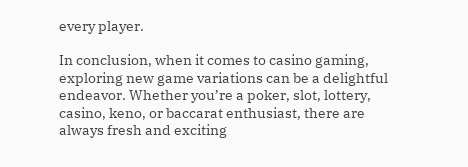every player.

In conclusion, when it comes to casino gaming, exploring new game variations can be a delightful endeavor. Whether you’re a poker, slot, lottery, casino, keno, or baccarat enthusiast, there are always fresh and exciting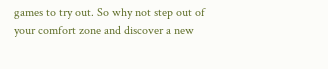games to try out. So why not step out of your comfort zone and discover a new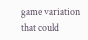game variation that could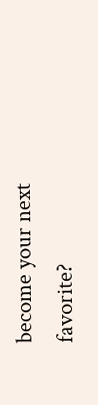become your next favorite?